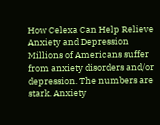How Celexa Can Help Relieve Anxiety and Depression
Millions of Americans suffer from anxiety disorders and/or depression. The numbers are stark. Anxiety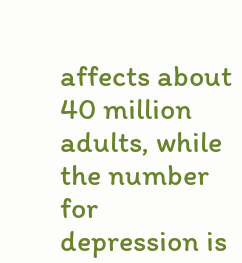affects about 40 million adults, while the number for depression is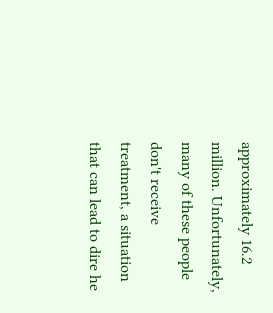approximately 16.2 million. Unfortunately, many of these people don't receive treatment, a situation that can lead to dire he